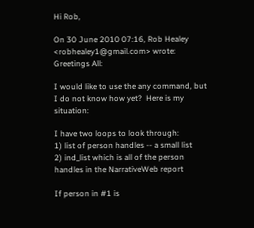Hi Rob,

On 30 June 2010 07:16, Rob Healey <robhealey1@gmail.com> wrote:
Greetings All:

I would like to use the any command, but I do not know how yet?  Here is my situation:

I have two loops to look through:
1) list of person handles -- a small list
2) ind_list which is all of the person handles in the NarrativeWeb report

If person in #1 is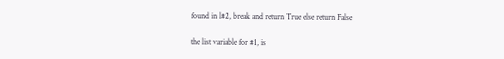found in l#2, break and return True else return False

the list variable for #1, is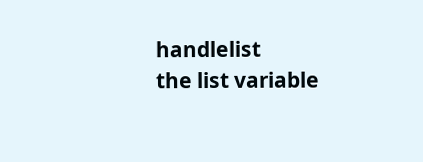handlelist
the list variable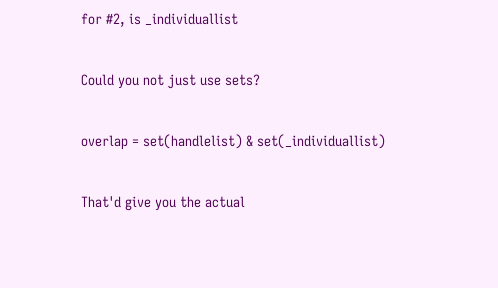for #2, is _individuallist

Could you not just use sets?

overlap = set(handlelist) & set(_individuallist)

That'd give you the actual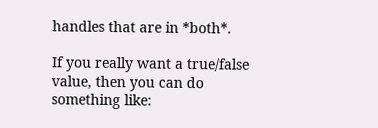handles that are in *both*.

If you really want a true/false value, then you can do something like: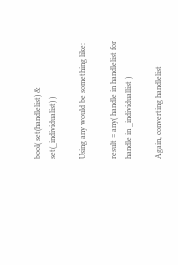bool( set(handlelist) & set(_individualist) )

Using any would be something like:

result = any( handle in handlelist for handle in _individuallist )

Again, converting handlelist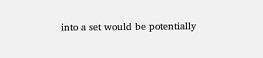into a set would be potentially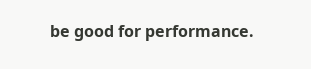be good for performance.